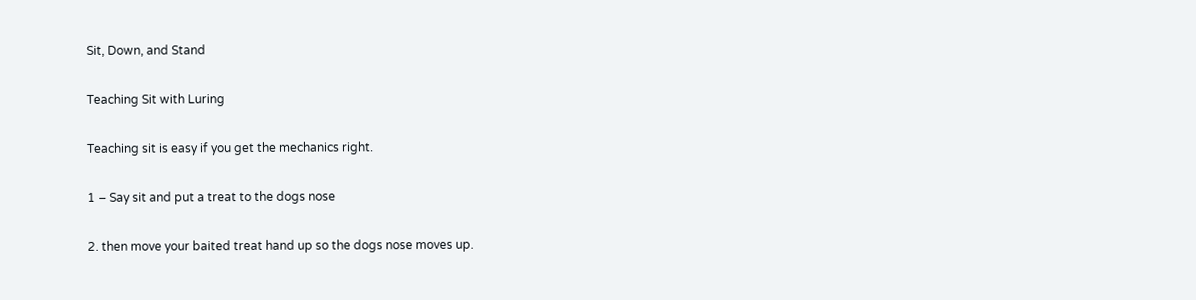Sit, Down, and Stand

Teaching Sit with Luring

Teaching sit is easy if you get the mechanics right.

1 – Say sit and put a treat to the dogs nose

2. then move your baited treat hand up so the dogs nose moves up.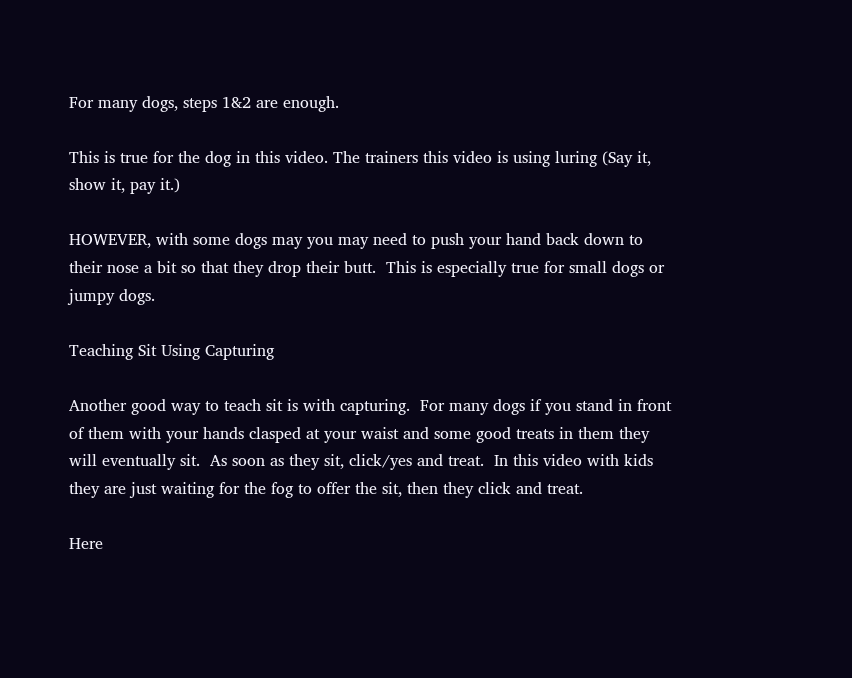For many dogs, steps 1&2 are enough.

This is true for the dog in this video. The trainers this video is using luring (Say it, show it, pay it.)

HOWEVER, with some dogs may you may need to push your hand back down to their nose a bit so that they drop their butt.  This is especially true for small dogs or jumpy dogs.

Teaching Sit Using Capturing

Another good way to teach sit is with capturing.  For many dogs if you stand in front of them with your hands clasped at your waist and some good treats in them they will eventually sit.  As soon as they sit, click/yes and treat.  In this video with kids they are just waiting for the fog to offer the sit, then they click and treat.

Here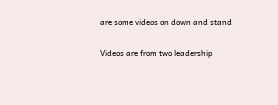are some videos on down and stand

Videos are from two leadership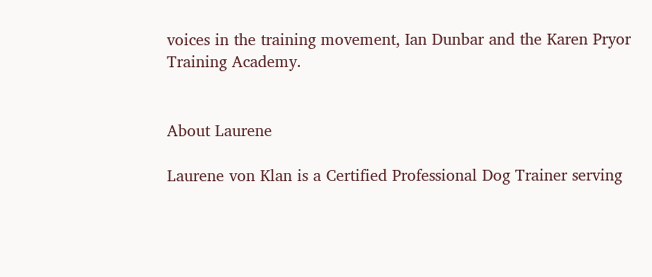voices in the training movement, Ian Dunbar and the Karen Pryor Training Academy.


About Laurene

Laurene von Klan is a Certified Professional Dog Trainer serving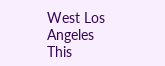West Los Angeles
This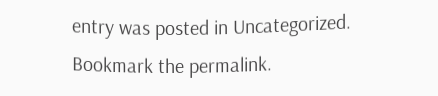entry was posted in Uncategorized. Bookmark the permalink.